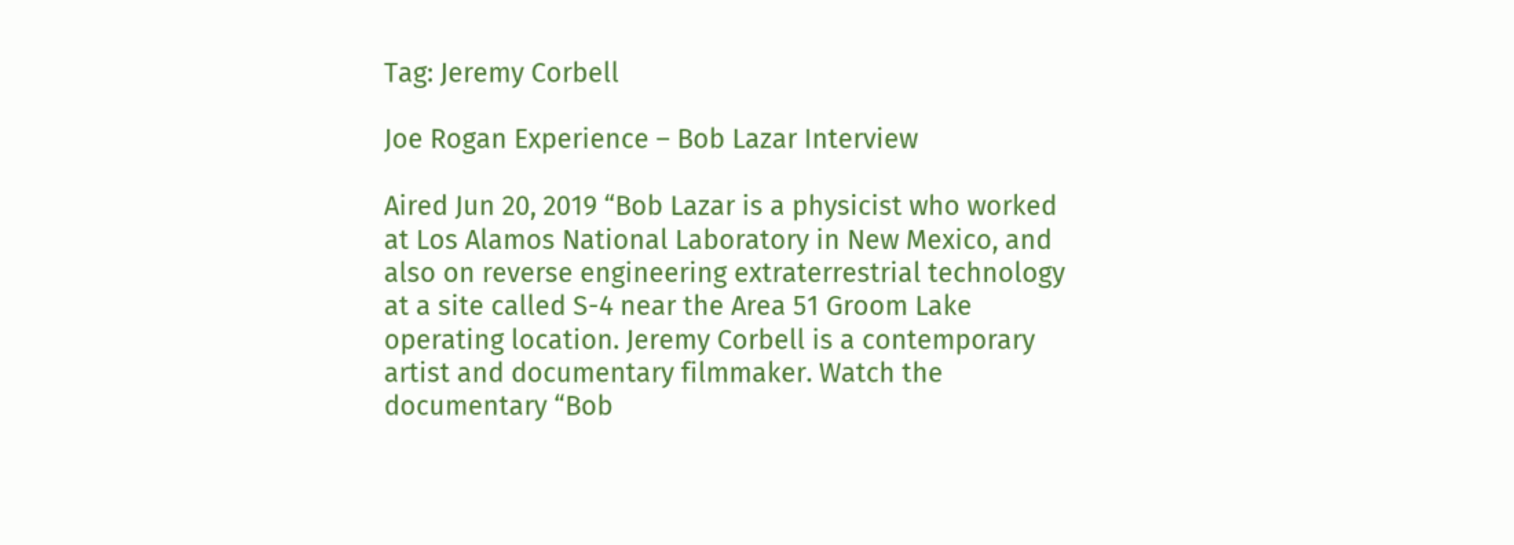Tag: Jeremy Corbell

Joe Rogan Experience – Bob Lazar Interview

Aired Jun 20, 2019 “Bob Lazar is a physicist who worked at Los Alamos National Laboratory in New Mexico, and also on reverse engineering extraterrestrial technology at a site called S-4 near the Area 51 Groom Lake operating location. Jeremy Corbell is a contemporary artist and documentary filmmaker. Watch the documentary “Bob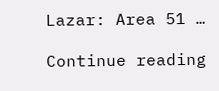Lazar: Area 51 …

Continue reading